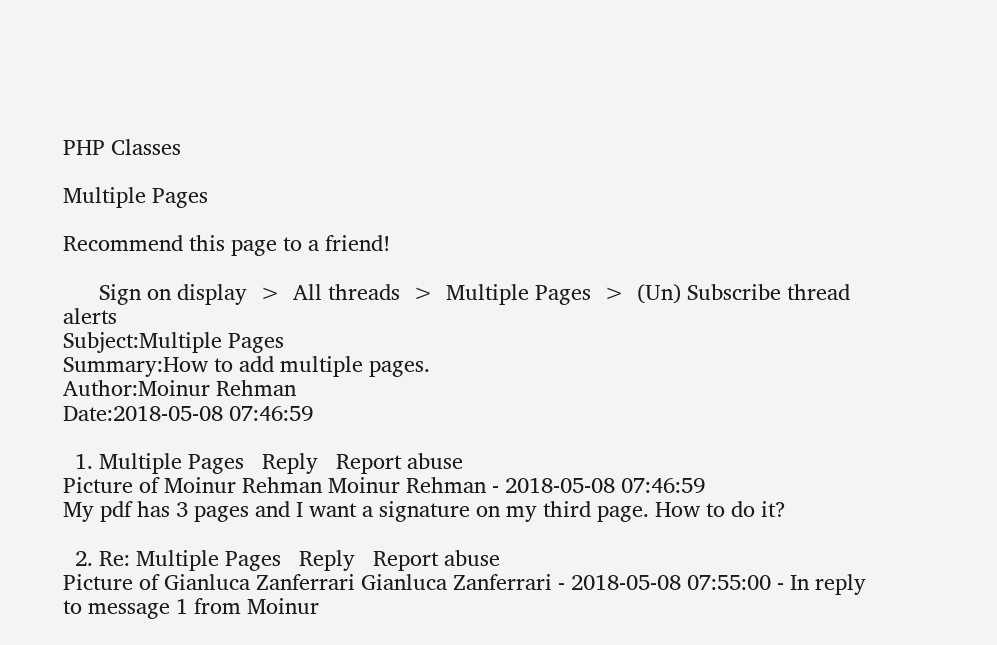PHP Classes

Multiple Pages

Recommend this page to a friend!

      Sign on display  >  All threads  >  Multiple Pages  >  (Un) Subscribe thread alerts
Subject:Multiple Pages
Summary:How to add multiple pages.
Author:Moinur Rehman
Date:2018-05-08 07:46:59

  1. Multiple Pages   Reply   Report abuse
Picture of Moinur Rehman Moinur Rehman - 2018-05-08 07:46:59
My pdf has 3 pages and I want a signature on my third page. How to do it?

  2. Re: Multiple Pages   Reply   Report abuse
Picture of Gianluca Zanferrari Gianluca Zanferrari - 2018-05-08 07:55:00 - In reply to message 1 from Moinur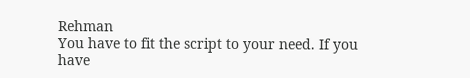Rehman
You have to fit the script to your need. If you have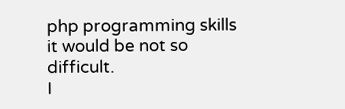php programming skills it would be not so difficult.
I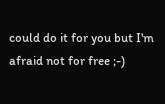could do it for you but I'm afraid not for free ;-)